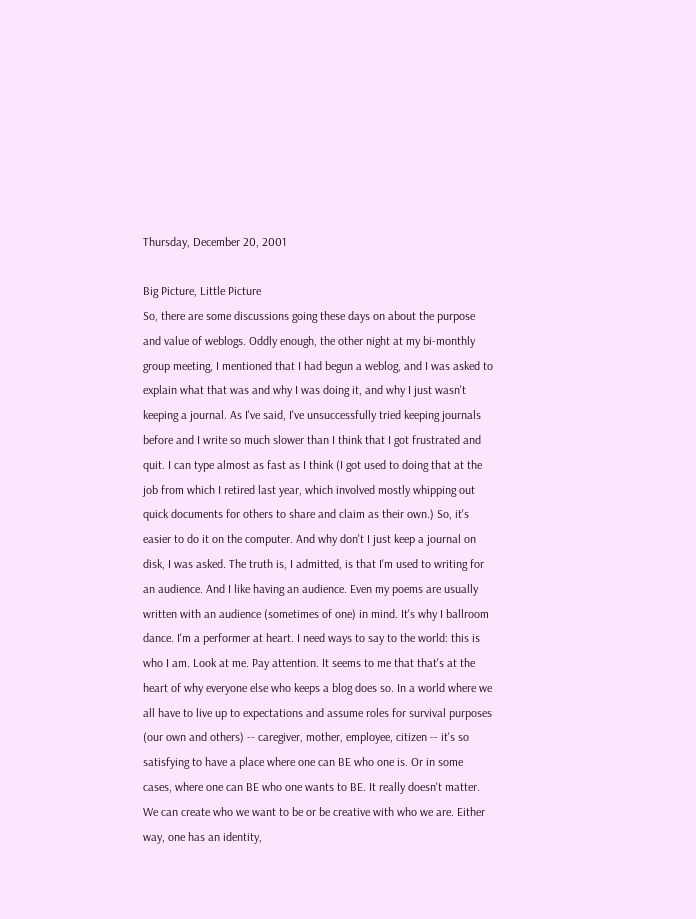Thursday, December 20, 2001

Big Picture, Little Picture
So, there are some discussions going these days on about the purpose and value of weblogs. Oddly enough, the other night at my bi-monthly group meeting, I mentioned that I had begun a weblog, and I was asked to explain what that was and why I was doing it, and why I just wasn't keeping a journal. As I've said, I've unsuccessfully tried keeping journals before and I write so much slower than I think that I got frustrated and quit. I can type almost as fast as I think (I got used to doing that at the job from which I retired last year, which involved mostly whipping out quick documents for others to share and claim as their own.) So, it's easier to do it on the computer. And why don't I just keep a journal on disk, I was asked. The truth is, I admitted, is that I'm used to writing for an audience. And I like having an audience. Even my poems are usually written with an audience (sometimes of one) in mind. It's why I ballroom dance. I'm a performer at heart. I need ways to say to the world: this is who I am. Look at me. Pay attention. It seems to me that that's at the heart of why everyone else who keeps a blog does so. In a world where we all have to live up to expectations and assume roles for survival purposes (our own and others) -- caregiver, mother, employee, citizen -- it's so satisfying to have a place where one can BE who one is. Or in some cases, where one can BE who one wants to BE. It really doesn't matter. We can create who we want to be or be creative with who we are. Either way, one has an identity,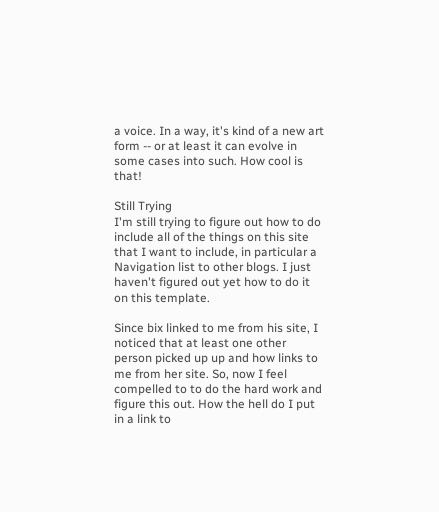a voice. In a way, it's kind of a new art form -- or at least it can evolve in some cases into such. How cool is that!

Still Trying
I'm still trying to figure out how to do include all of the things on this site that I want to include, in particular a Navigation list to other blogs. I just haven't figured out yet how to do it on this template.

Since bix linked to me from his site, I noticed that at least one other person picked up up and how links to me from her site. So, now I feel compelled to to do the hard work and figure this out. How the hell do I put in a link to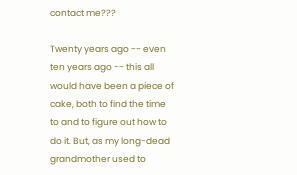contact me???

Twenty years ago -- even ten years ago -- this all would have been a piece of cake, both to find the time to and to figure out how to do it. But, as my long-dead grandmother used to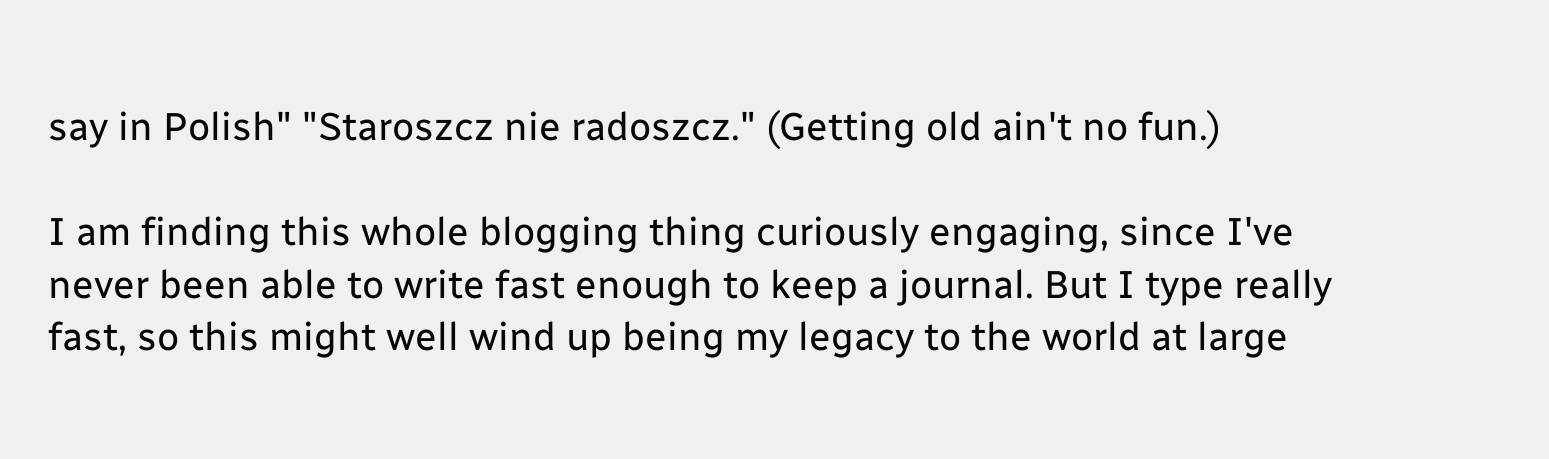say in Polish" "Staroszcz nie radoszcz." (Getting old ain't no fun.)

I am finding this whole blogging thing curiously engaging, since I've never been able to write fast enough to keep a journal. But I type really fast, so this might well wind up being my legacy to the world at large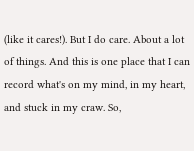(like it cares!). But I do care. About a lot of things. And this is one place that I can record what's on my mind, in my heart, and stuck in my craw. So,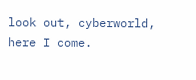look out, cyberworld, here I come.